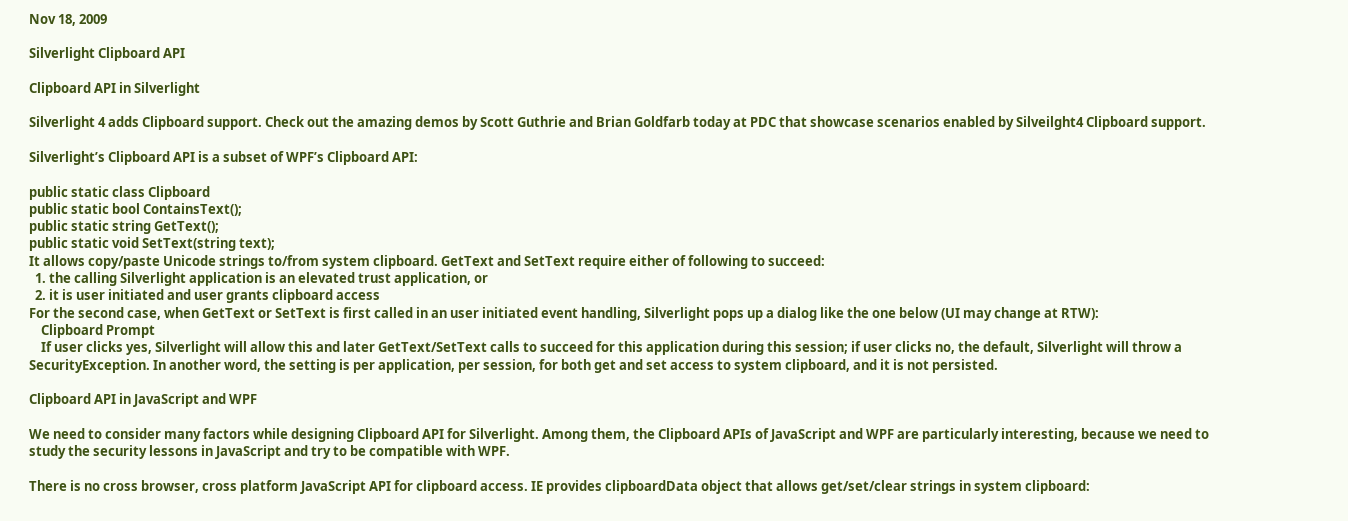Nov 18, 2009

Silverlight Clipboard API

Clipboard API in Silverlight

Silverlight 4 adds Clipboard support. Check out the amazing demos by Scott Guthrie and Brian Goldfarb today at PDC that showcase scenarios enabled by Silveilght4 Clipboard support.

Silverlight’s Clipboard API is a subset of WPF’s Clipboard API:

public static class Clipboard
public static bool ContainsText();
public static string GetText();
public static void SetText(string text);
It allows copy/paste Unicode strings to/from system clipboard. GetText and SetText require either of following to succeed:
  1. the calling Silverlight application is an elevated trust application, or
  2. it is user initiated and user grants clipboard access
For the second case, when GetText or SetText is first called in an user initiated event handling, Silverlight pops up a dialog like the one below (UI may change at RTW):
    Clipboard Prompt
    If user clicks yes, Silverlight will allow this and later GetText/SetText calls to succeed for this application during this session; if user clicks no, the default, Silverlight will throw a SecurityException. In another word, the setting is per application, per session, for both get and set access to system clipboard, and it is not persisted.

Clipboard API in JavaScript and WPF

We need to consider many factors while designing Clipboard API for Silverlight. Among them, the Clipboard APIs of JavaScript and WPF are particularly interesting, because we need to study the security lessons in JavaScript and try to be compatible with WPF.

There is no cross browser, cross platform JavaScript API for clipboard access. IE provides clipboardData object that allows get/set/clear strings in system clipboard: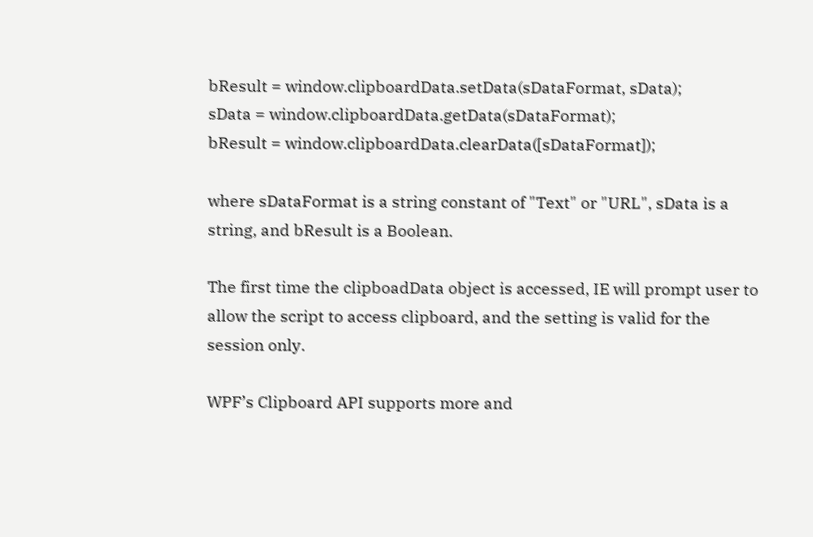bResult = window.clipboardData.setData(sDataFormat, sData);
sData = window.clipboardData.getData(sDataFormat);
bResult = window.clipboardData.clearData([sDataFormat]);

where sDataFormat is a string constant of "Text" or "URL", sData is a string, and bResult is a Boolean.

The first time the clipboadData object is accessed, IE will prompt user to allow the script to access clipboard, and the setting is valid for the session only.

WPF’s Clipboard API supports more and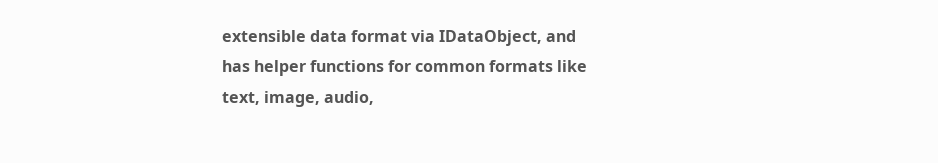extensible data format via IDataObject, and has helper functions for common formats like text, image, audio,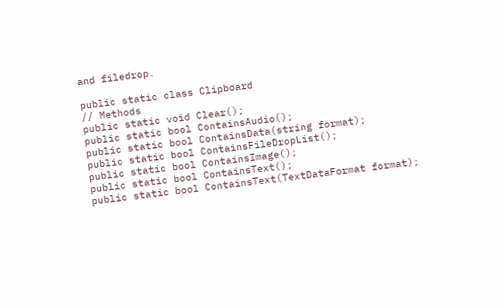and filedrop.

public static class Clipboard
// Methods
public static void Clear();
public static bool ContainsAudio();
public static bool ContainsData(string format);
public static bool ContainsFileDropList();
public static bool ContainsImage();
public static bool ContainsText();
public static bool ContainsText(TextDataFormat format);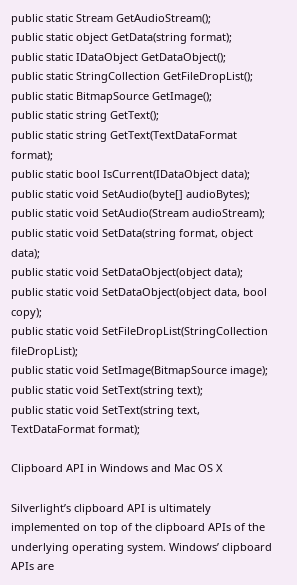public static Stream GetAudioStream();
public static object GetData(string format);
public static IDataObject GetDataObject();
public static StringCollection GetFileDropList();
public static BitmapSource GetImage();
public static string GetText();
public static string GetText(TextDataFormat format);
public static bool IsCurrent(IDataObject data);
public static void SetAudio(byte[] audioBytes);
public static void SetAudio(Stream audioStream);
public static void SetData(string format, object data);
public static void SetDataObject(object data);
public static void SetDataObject(object data, bool copy);
public static void SetFileDropList(StringCollection fileDropList);
public static void SetImage(BitmapSource image);
public static void SetText(string text);
public static void SetText(string text, TextDataFormat format);

Clipboard API in Windows and Mac OS X

Silverlight’s clipboard API is ultimately implemented on top of the clipboard APIs of the underlying operating system. Windows’ clipboard APIs are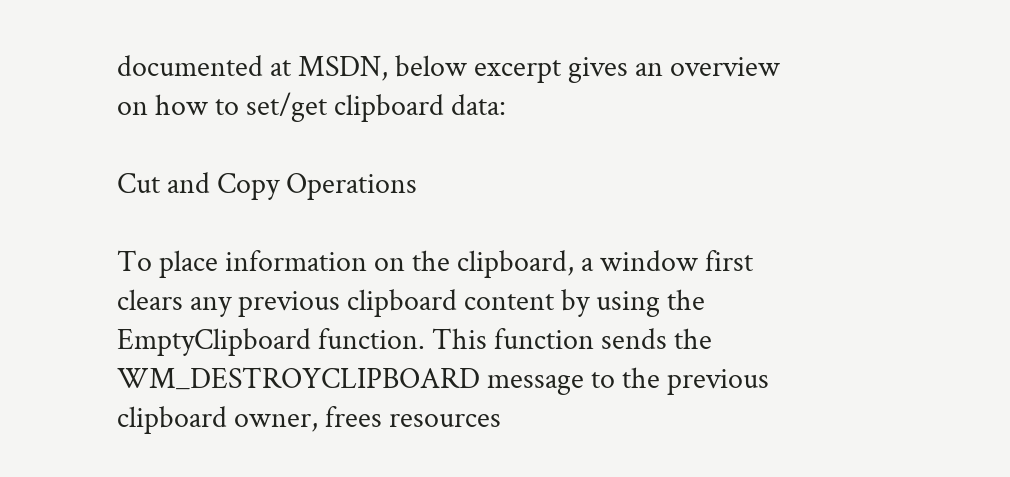documented at MSDN, below excerpt gives an overview on how to set/get clipboard data:

Cut and Copy Operations

To place information on the clipboard, a window first clears any previous clipboard content by using the EmptyClipboard function. This function sends the WM_DESTROYCLIPBOARD message to the previous clipboard owner, frees resources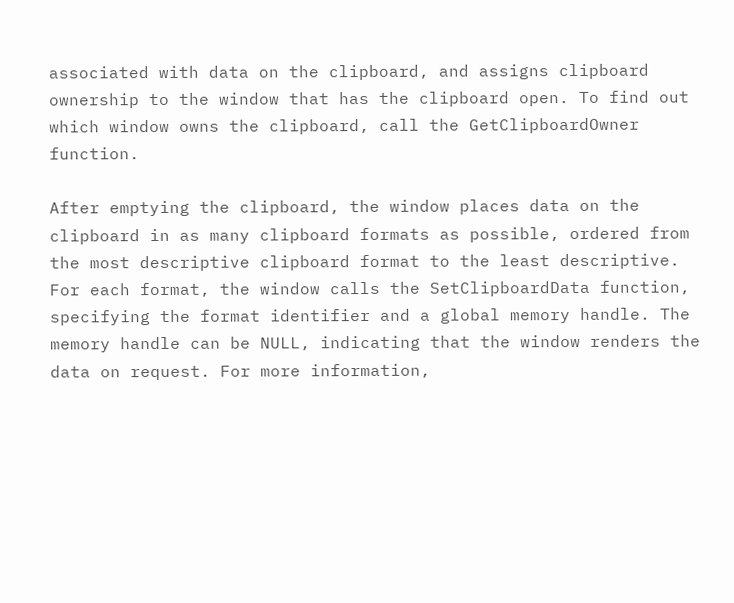associated with data on the clipboard, and assigns clipboard ownership to the window that has the clipboard open. To find out which window owns the clipboard, call the GetClipboardOwner function.

After emptying the clipboard, the window places data on the clipboard in as many clipboard formats as possible, ordered from the most descriptive clipboard format to the least descriptive. For each format, the window calls the SetClipboardData function, specifying the format identifier and a global memory handle. The memory handle can be NULL, indicating that the window renders the data on request. For more information,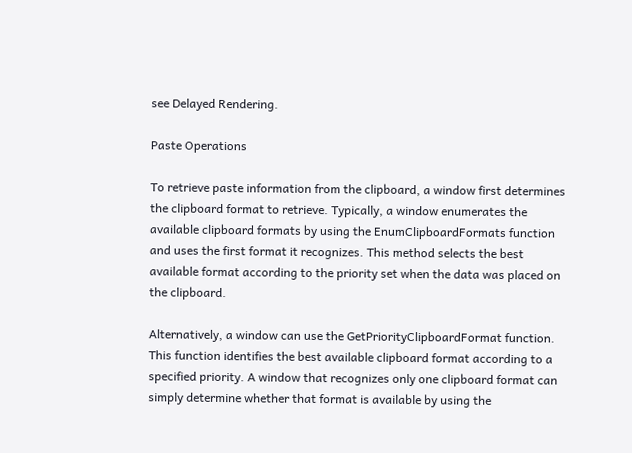see Delayed Rendering.

Paste Operations

To retrieve paste information from the clipboard, a window first determines the clipboard format to retrieve. Typically, a window enumerates the available clipboard formats by using the EnumClipboardFormats function and uses the first format it recognizes. This method selects the best available format according to the priority set when the data was placed on the clipboard.

Alternatively, a window can use the GetPriorityClipboardFormat function. This function identifies the best available clipboard format according to a specified priority. A window that recognizes only one clipboard format can simply determine whether that format is available by using the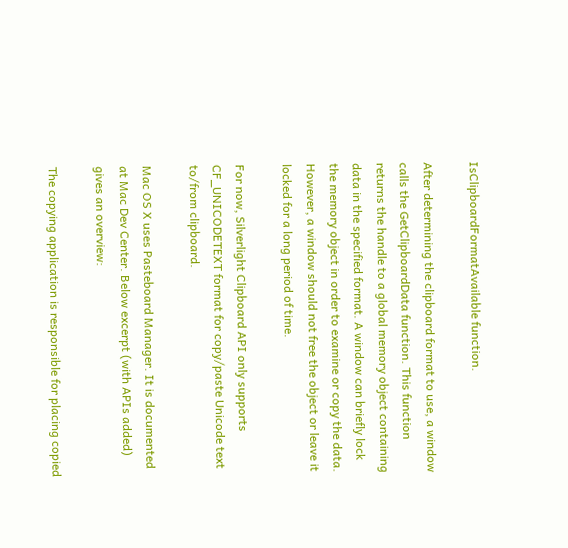IsClipboardFormatAvailable function.

After determining the clipboard format to use, a window calls the GetClipboardData function. This function returns the handle to a global memory object containing data in the specified format. A window can briefly lock the memory object in order to examine or copy the data. However, a window should not free the object or leave it locked for a long period of time.

For now, Silverlight Clipboard API only supports CF_UNICODETEXT format for copy/paste Unicode text to/from clipboard.

Mac OS X uses Pasteboard Manager. It is documented at Mac Dev Center. Below excerpt (with APIs added) gives an overview:

The copying application is responsible for placing copied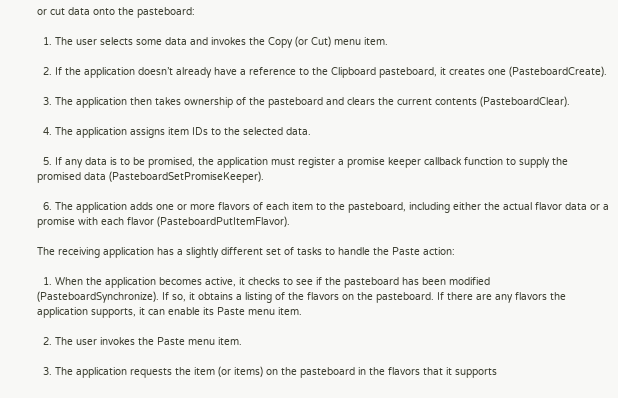or cut data onto the pasteboard:

  1. The user selects some data and invokes the Copy (or Cut) menu item.

  2. If the application doesn’t already have a reference to the Clipboard pasteboard, it creates one (PasteboardCreate).

  3. The application then takes ownership of the pasteboard and clears the current contents (PasteboardClear).

  4. The application assigns item IDs to the selected data.

  5. If any data is to be promised, the application must register a promise keeper callback function to supply the promised data (PasteboardSetPromiseKeeper).

  6. The application adds one or more flavors of each item to the pasteboard, including either the actual flavor data or a promise with each flavor (PasteboardPutItemFlavor).

The receiving application has a slightly different set of tasks to handle the Paste action:

  1. When the application becomes active, it checks to see if the pasteboard has been modified (PasteboardSynchronize). If so, it obtains a listing of the flavors on the pasteboard. If there are any flavors the application supports, it can enable its Paste menu item.

  2. The user invokes the Paste menu item.

  3. The application requests the item (or items) on the pasteboard in the flavors that it supports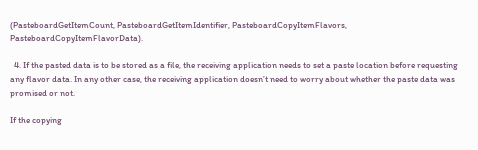(PasteboardGetItemCount, PasteboardGetItemIdentifier, PasteboardCopyItemFlavors, PasteboardCopyItemFlavorData).

  4. If the pasted data is to be stored as a file, the receiving application needs to set a paste location before requesting any flavor data. In any other case, the receiving application doesn’t need to worry about whether the paste data was promised or not.

If the copying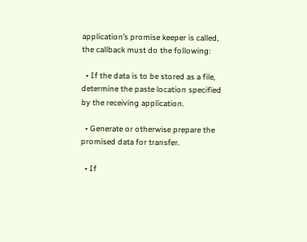application’s promise keeper is called, the callback must do the following:

  • If the data is to be stored as a file, determine the paste location specified by the receiving application.

  • Generate or otherwise prepare the promised data for transfer.

  • If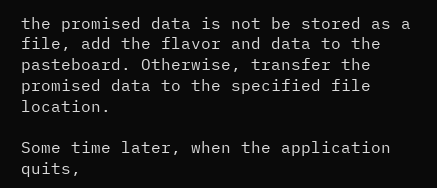the promised data is not be stored as a file, add the flavor and data to the pasteboard. Otherwise, transfer the promised data to the specified file location.

Some time later, when the application quits,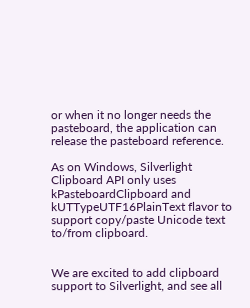or when it no longer needs the pasteboard, the application can release the pasteboard reference.

As on Windows, Silverlight Clipboard API only uses kPasteboardClipboard and kUTTypeUTF16PlainText flavor to support copy/paste Unicode text to/from clipboard.


We are excited to add clipboard support to Silverlight, and see all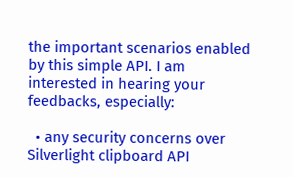the important scenarios enabled by this simple API. I am interested in hearing your feedbacks, especially:

  • any security concerns over Silverlight clipboard API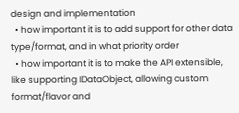design and implementation
  • how important it is to add support for other data type/format, and in what priority order
  • how important it is to make the API extensible, like supporting IDataObject, allowing custom format/flavor and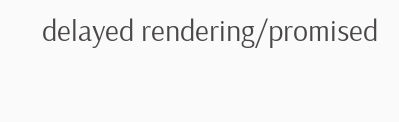delayed rendering/promised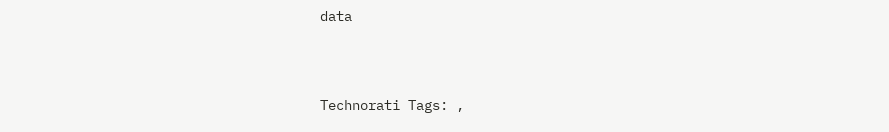data



Technorati Tags: ,